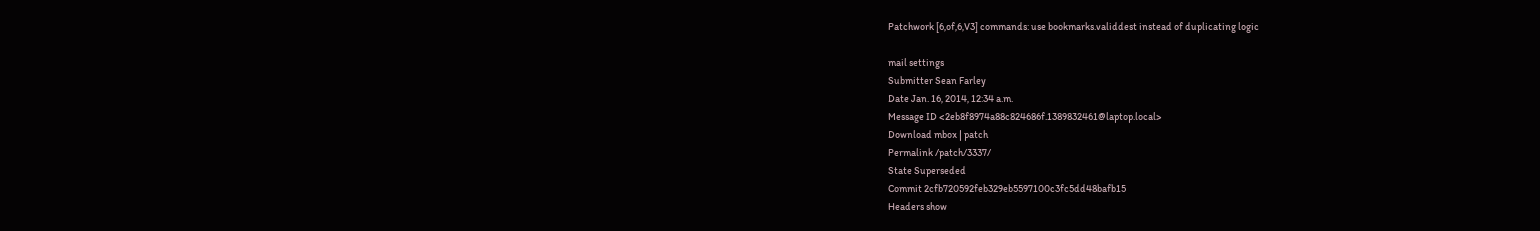Patchwork [6,of,6,V3] commands: use bookmarks.validdest instead of duplicating logic

mail settings
Submitter Sean Farley
Date Jan. 16, 2014, 12:34 a.m.
Message ID <2eb8f8974a88c824686f.1389832461@laptop.local>
Download mbox | patch
Permalink /patch/3337/
State Superseded
Commit 2cfb720592feb329eb5597100c3fc5dd48bafb15
Headers show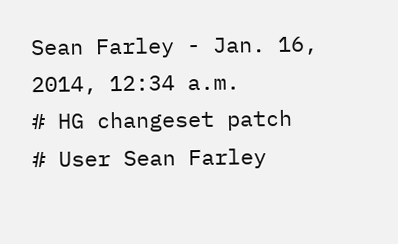Sean Farley - Jan. 16, 2014, 12:34 a.m.
# HG changeset patch
# User Sean Farley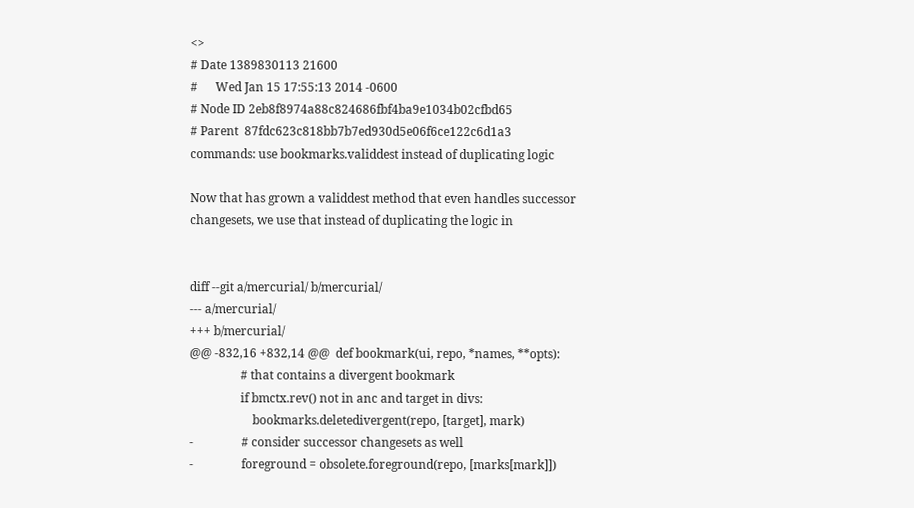<>
# Date 1389830113 21600
#      Wed Jan 15 17:55:13 2014 -0600
# Node ID 2eb8f8974a88c824686fbf4ba9e1034b02cfbd65
# Parent  87fdc623c818bb7b7ed930d5e06f6ce122c6d1a3
commands: use bookmarks.validdest instead of duplicating logic

Now that has grown a validdest method that even handles successor
changesets, we use that instead of duplicating the logic in


diff --git a/mercurial/ b/mercurial/
--- a/mercurial/
+++ b/mercurial/
@@ -832,16 +832,14 @@  def bookmark(ui, repo, *names, **opts):
                 # that contains a divergent bookmark
                 if bmctx.rev() not in anc and target in divs:
                     bookmarks.deletedivergent(repo, [target], mark)
-                # consider successor changesets as well
-                foreground = obsolete.foreground(repo, [marks[mark]])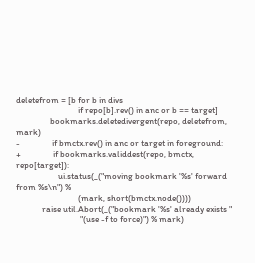deletefrom = [b for b in divs
                               if repo[b].rev() in anc or b == target]
                 bookmarks.deletedivergent(repo, deletefrom, mark)
-                if bmctx.rev() in anc or target in foreground:
+                if bookmarks.validdest(repo, bmctx, repo[target]):
                     ui.status(_("moving bookmark '%s' forward from %s\n") %
                               (mark, short(bmctx.node())))
             raise util.Abort(_("bookmark '%s' already exists "
                                "(use -f to force)") % mark)